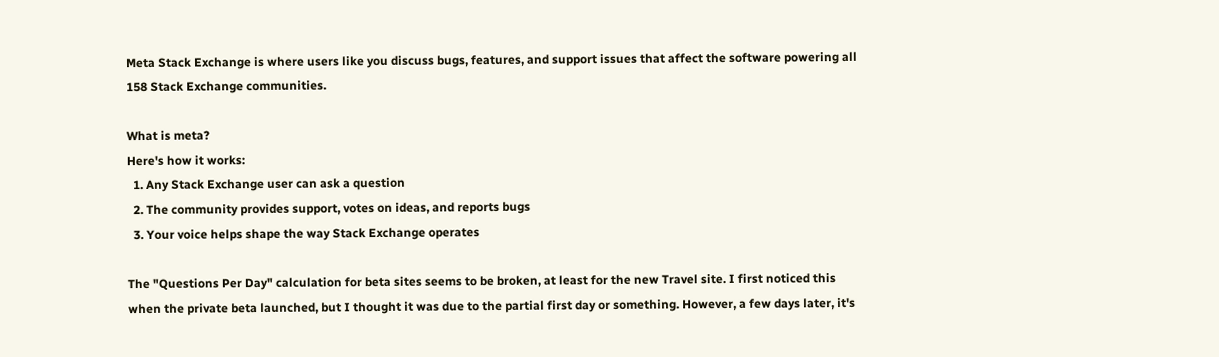Meta Stack Exchange is where users like you discuss bugs, features, and support issues that affect the software powering all 158 Stack Exchange communities.

What is meta?
Here's how it works:
  1. Any Stack Exchange user can ask a question
  2. The community provides support, votes on ideas, and reports bugs
  3. Your voice helps shape the way Stack Exchange operates

The "Questions Per Day" calculation for beta sites seems to be broken, at least for the new Travel site. I first noticed this when the private beta launched, but I thought it was due to the partial first day or something. However, a few days later, it's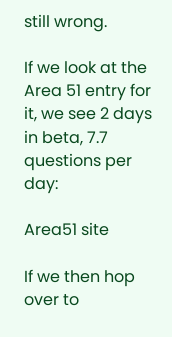still wrong.

If we look at the Area 51 entry for it, we see 2 days in beta, 7.7 questions per day:

Area51 site

If we then hop over to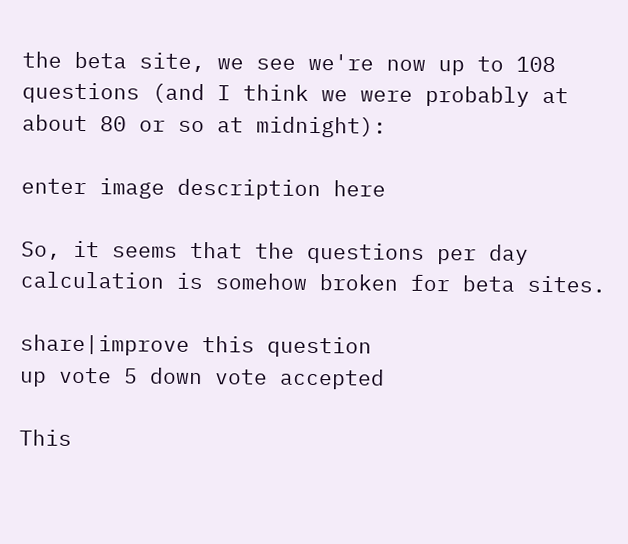the beta site, we see we're now up to 108 questions (and I think we were probably at about 80 or so at midnight):

enter image description here

So, it seems that the questions per day calculation is somehow broken for beta sites.

share|improve this question
up vote 5 down vote accepted

This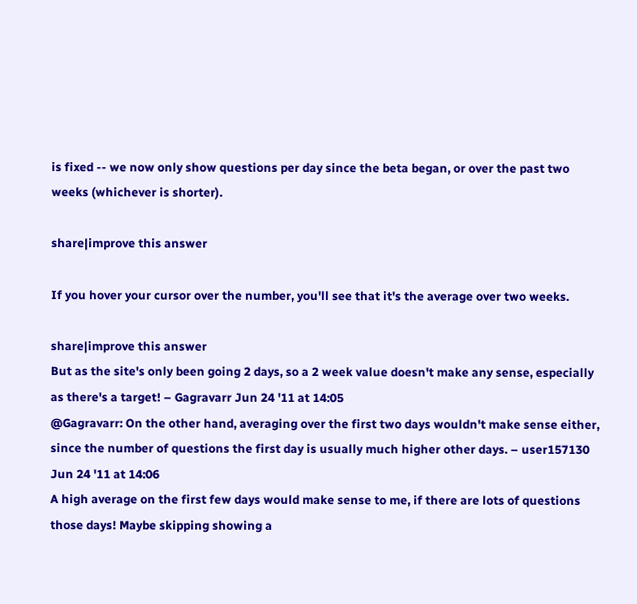is fixed -- we now only show questions per day since the beta began, or over the past two weeks (whichever is shorter).

share|improve this answer

If you hover your cursor over the number, you'll see that it's the average over two weeks.

share|improve this answer
But as the site's only been going 2 days, so a 2 week value doesn't make any sense, especially as there's a target! – Gagravarr Jun 24 '11 at 14:05
@Gagravarr: On the other hand, averaging over the first two days wouldn't make sense either, since the number of questions the first day is usually much higher other days. – user157130 Jun 24 '11 at 14:06
A high average on the first few days would make sense to me, if there are lots of questions those days! Maybe skipping showing a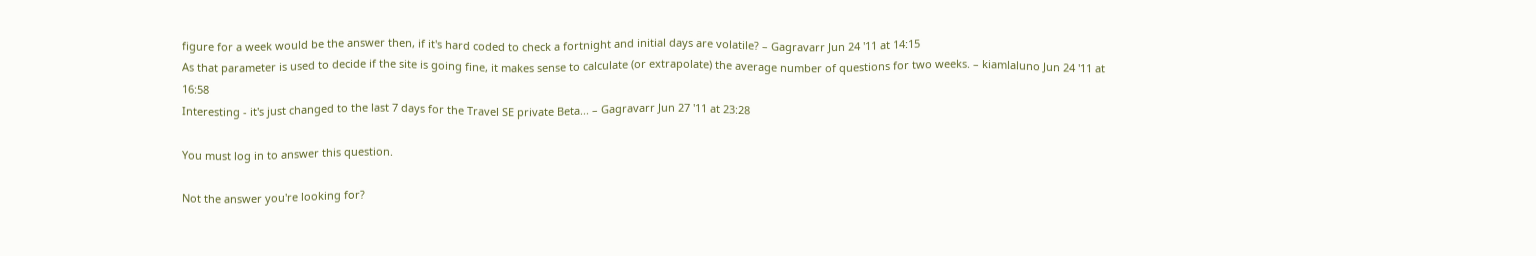figure for a week would be the answer then, if it's hard coded to check a fortnight and initial days are volatile? – Gagravarr Jun 24 '11 at 14:15
As that parameter is used to decide if the site is going fine, it makes sense to calculate (or extrapolate) the average number of questions for two weeks. – kiamlaluno Jun 24 '11 at 16:58
Interesting - it's just changed to the last 7 days for the Travel SE private Beta... – Gagravarr Jun 27 '11 at 23:28

You must log in to answer this question.

Not the answer you're looking for?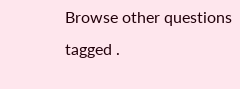Browse other questions tagged .